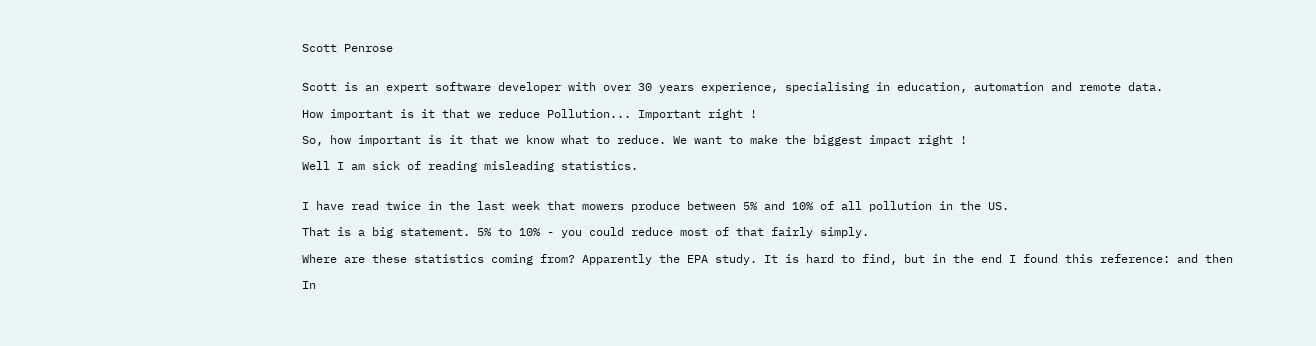Scott Penrose


Scott is an expert software developer with over 30 years experience, specialising in education, automation and remote data.

How important is it that we reduce Pollution... Important right !

So, how important is it that we know what to reduce. We want to make the biggest impact right !

Well I am sick of reading misleading statistics.


I have read twice in the last week that mowers produce between 5% and 10% of all pollution in the US.

That is a big statement. 5% to 10% - you could reduce most of that fairly simply.

Where are these statistics coming from? Apparently the EPA study. It is hard to find, but in the end I found this reference: and then

In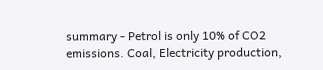summary - Petrol is only 10% of CO2 emissions. Coal, Electricity production,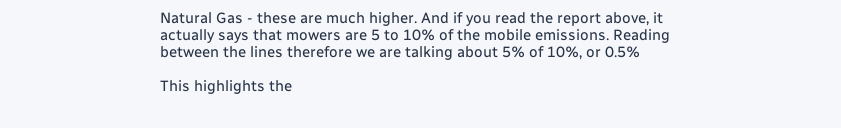Natural Gas - these are much higher. And if you read the report above, it actually says that mowers are 5 to 10% of the mobile emissions. Reading between the lines therefore we are talking about 5% of 10%, or 0.5%

This highlights the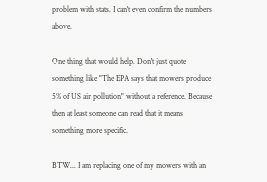problem with stats. I can't even confirm the numbers above.

One thing that would help. Don't just quote something like "The EPA says that mowers produce 5% of US air pollution" without a reference. Because then at least someone can read that it means something more specific.

BTW... I am replacing one of my mowers with an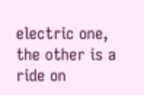electric one, the other is a ride on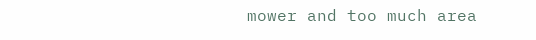mower and too much area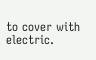to cover with electric.